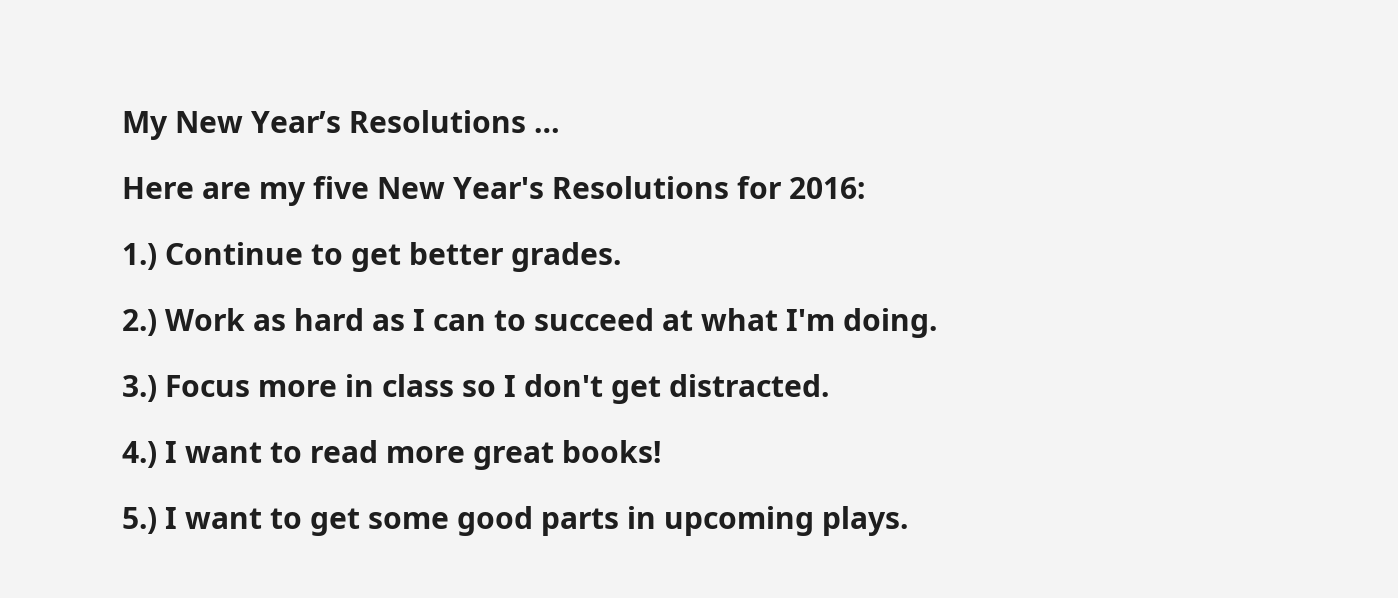My New Year’s Resolutions …

Here are my five New Year's Resolutions for 2016:

1.) Continue to get better grades.

2.) Work as hard as I can to succeed at what I'm doing.

3.) Focus more in class so I don't get distracted.

4.) I want to read more great books!

5.) I want to get some good parts in upcoming plays.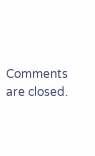Comments are closed.